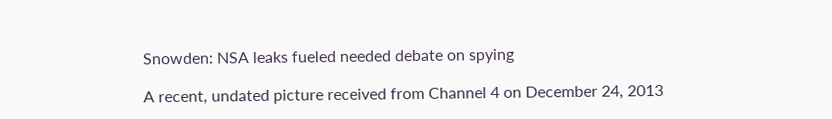Snowden: NSA leaks fueled needed debate on spying

A recent, undated picture received from Channel 4 on December 24, 2013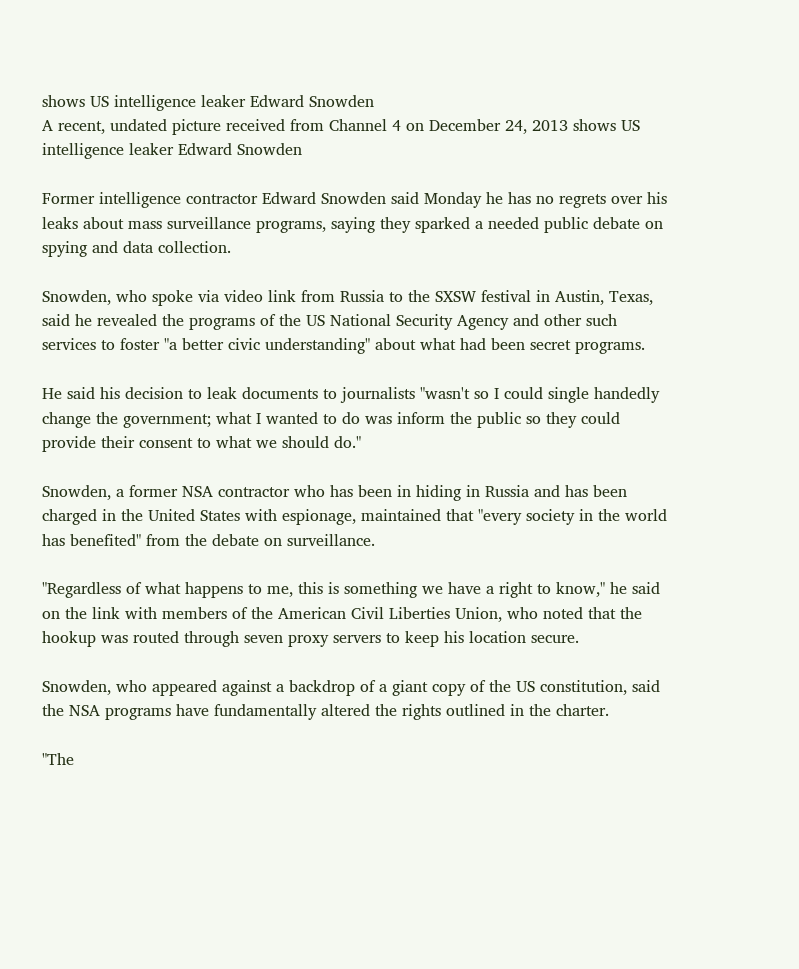shows US intelligence leaker Edward Snowden
A recent, undated picture received from Channel 4 on December 24, 2013 shows US intelligence leaker Edward Snowden

Former intelligence contractor Edward Snowden said Monday he has no regrets over his leaks about mass surveillance programs, saying they sparked a needed public debate on spying and data collection.

Snowden, who spoke via video link from Russia to the SXSW festival in Austin, Texas, said he revealed the programs of the US National Security Agency and other such services to foster "a better civic understanding" about what had been secret programs.

He said his decision to leak documents to journalists "wasn't so I could single handedly change the government; what I wanted to do was inform the public so they could provide their consent to what we should do."

Snowden, a former NSA contractor who has been in hiding in Russia and has been charged in the United States with espionage, maintained that "every society in the world has benefited" from the debate on surveillance.

"Regardless of what happens to me, this is something we have a right to know," he said on the link with members of the American Civil Liberties Union, who noted that the hookup was routed through seven proxy servers to keep his location secure.

Snowden, who appeared against a backdrop of a giant copy of the US constitution, said the NSA programs have fundamentally altered the rights outlined in the charter.

"The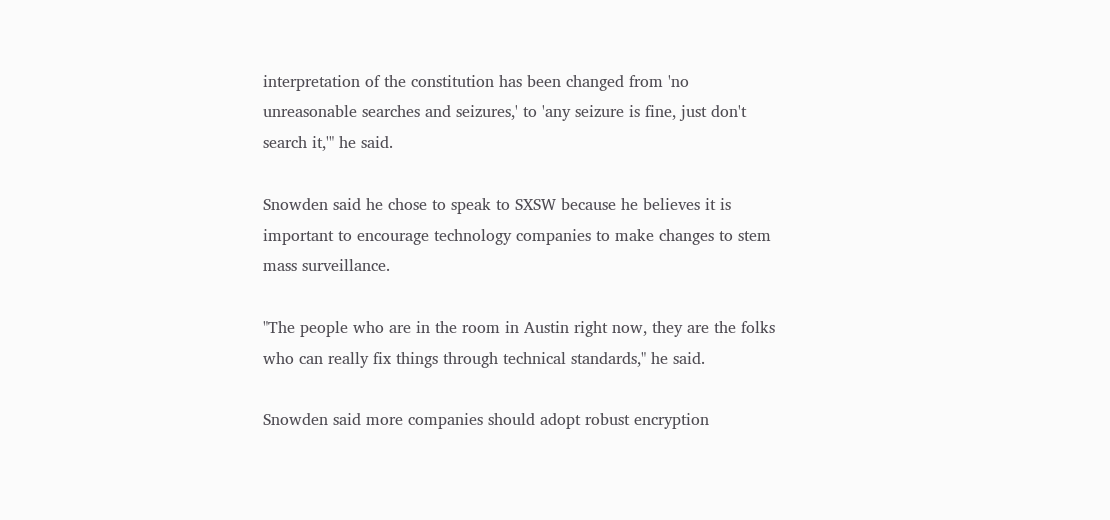interpretation of the constitution has been changed from 'no unreasonable searches and seizures,' to 'any seizure is fine, just don't search it,'" he said.

Snowden said he chose to speak to SXSW because he believes it is important to encourage technology companies to make changes to stem mass surveillance.

"The people who are in the room in Austin right now, they are the folks who can really fix things through technical standards," he said.

Snowden said more companies should adopt robust encryption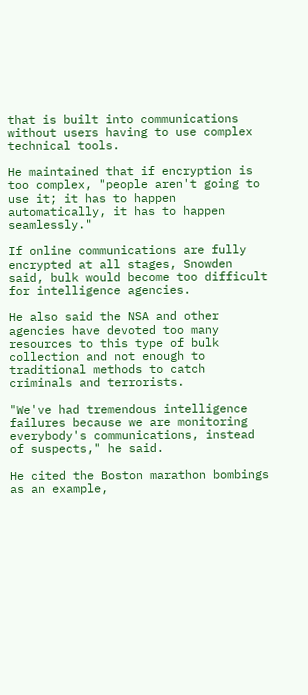that is built into communications without users having to use complex technical tools.

He maintained that if encryption is too complex, "people aren't going to use it; it has to happen automatically, it has to happen seamlessly."

If online communications are fully encrypted at all stages, Snowden said, bulk would become too difficult for intelligence agencies.

He also said the NSA and other agencies have devoted too many resources to this type of bulk collection and not enough to traditional methods to catch criminals and terrorists.

"We've had tremendous intelligence failures because we are monitoring everybody's communications, instead of suspects," he said.

He cited the Boston marathon bombings as an example,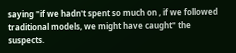saying "if we hadn't spent so much on , if we followed traditional models, we might have caught" the suspects.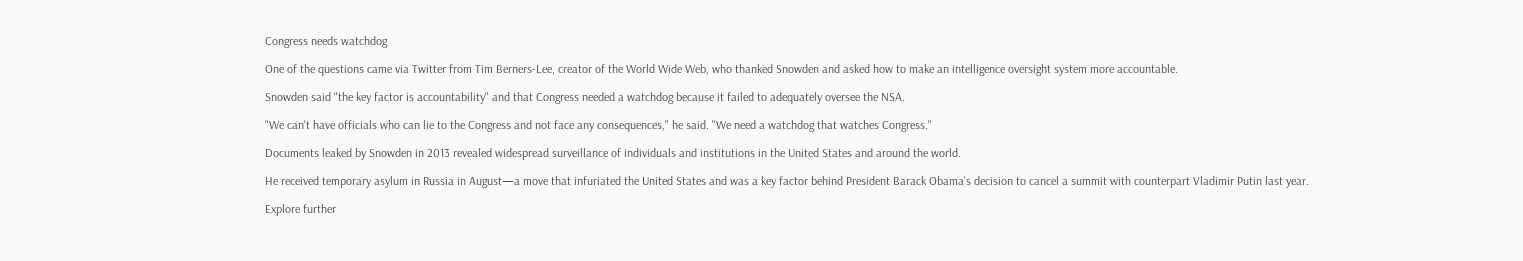Congress needs watchdog

One of the questions came via Twitter from Tim Berners-Lee, creator of the World Wide Web, who thanked Snowden and asked how to make an intelligence oversight system more accountable.

Snowden said "the key factor is accountability" and that Congress needed a watchdog because it failed to adequately oversee the NSA.

"We can't have officials who can lie to the Congress and not face any consequences," he said. "We need a watchdog that watches Congress."

Documents leaked by Snowden in 2013 revealed widespread surveillance of individuals and institutions in the United States and around the world.

He received temporary asylum in Russia in August—a move that infuriated the United States and was a key factor behind President Barack Obama's decision to cancel a summit with counterpart Vladimir Putin last year.

Explore further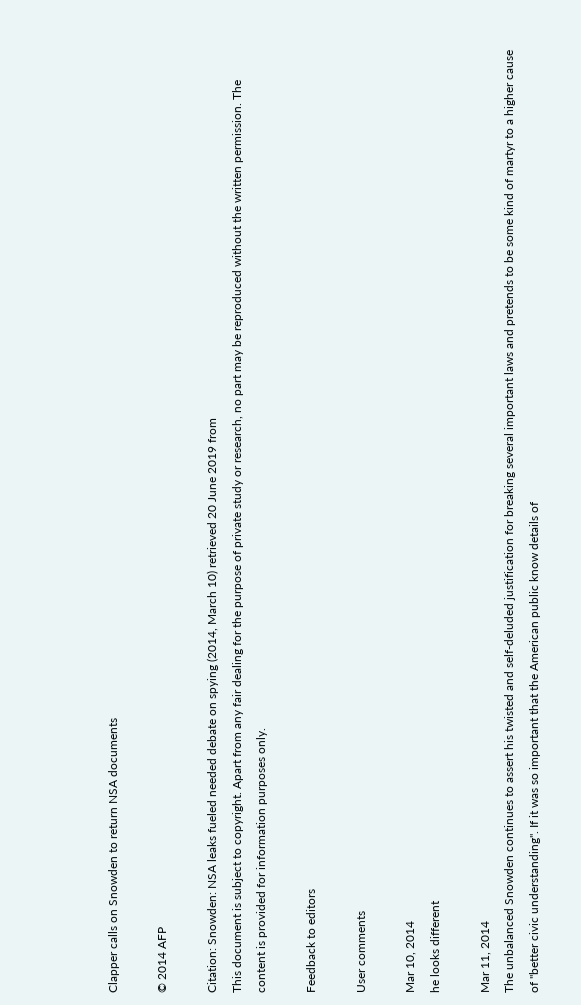Clapper calls on Snowden to return NSA documents

© 2014 AFP

Citation: Snowden: NSA leaks fueled needed debate on spying (2014, March 10) retrieved 20 June 2019 from
This document is subject to copyright. Apart from any fair dealing for the purpose of private study or research, no part may be reproduced without the written permission. The content is provided for information purposes only.

Feedback to editors

User comments

Mar 10, 2014
he looks different

Mar 11, 2014
The unbalanced Snowden continues to assert his twisted and self-deluded justification for breaking several important laws and pretends to be some kind of martyr to a higher cause of "better civic understanding". If it was so important that the American public know details of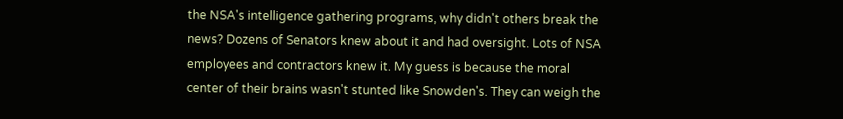the NSA's intelligence gathering programs, why didn't others break the news? Dozens of Senators knew about it and had oversight. Lots of NSA employees and contractors knew it. My guess is because the moral center of their brains wasn't stunted like Snowden's. They can weigh the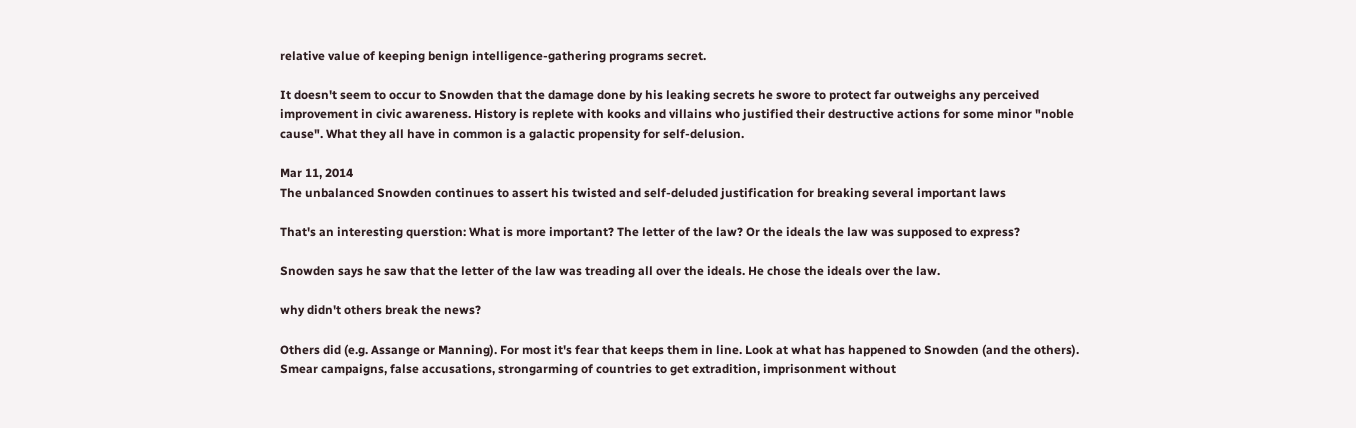relative value of keeping benign intelligence-gathering programs secret.

It doesn't seem to occur to Snowden that the damage done by his leaking secrets he swore to protect far outweighs any perceived improvement in civic awareness. History is replete with kooks and villains who justified their destructive actions for some minor "noble cause". What they all have in common is a galactic propensity for self-delusion.

Mar 11, 2014
The unbalanced Snowden continues to assert his twisted and self-deluded justification for breaking several important laws

That's an interesting querstion: What is more important? The letter of the law? Or the ideals the law was supposed to express?

Snowden says he saw that the letter of the law was treading all over the ideals. He chose the ideals over the law.

why didn't others break the news?

Others did (e.g. Assange or Manning). For most it's fear that keeps them in line. Look at what has happened to Snowden (and the others). Smear campaigns, false accusations, strongarming of countries to get extradition, imprisonment without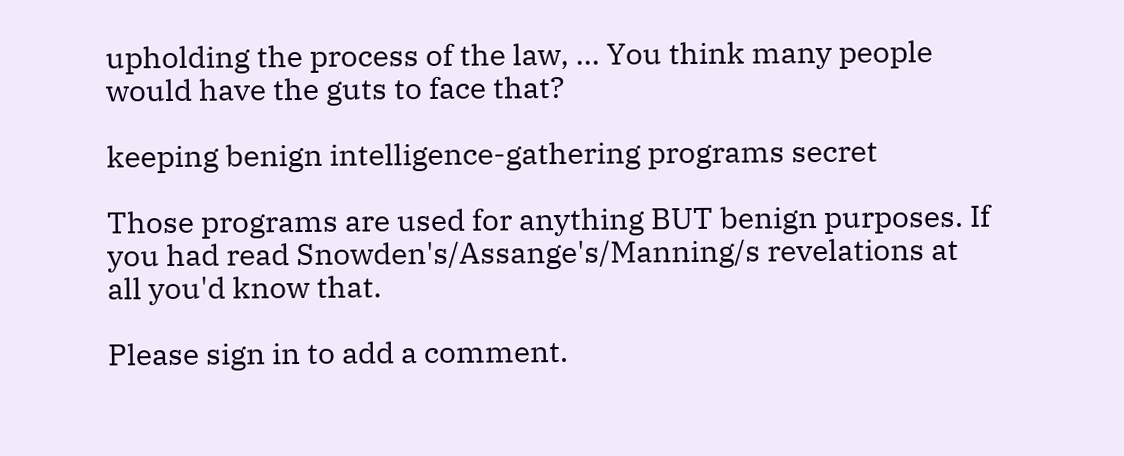upholding the process of the law, ... You think many people would have the guts to face that?

keeping benign intelligence-gathering programs secret

Those programs are used for anything BUT benign purposes. If you had read Snowden's/Assange's/Manning/s revelations at all you'd know that.

Please sign in to add a comment.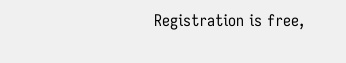Registration is free,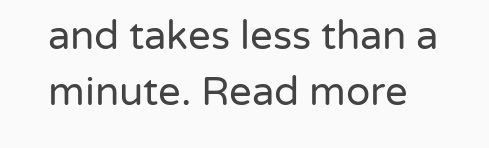and takes less than a minute. Read more